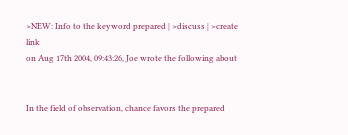>NEW: Info to the keyword prepared | >discuss | >create link
on Aug 17th 2004, 09:43:26, Joe wrote the following about


In the field of observation, chance favors the prepared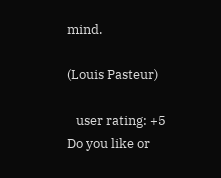mind.

(Louis Pasteur)

   user rating: +5
Do you like or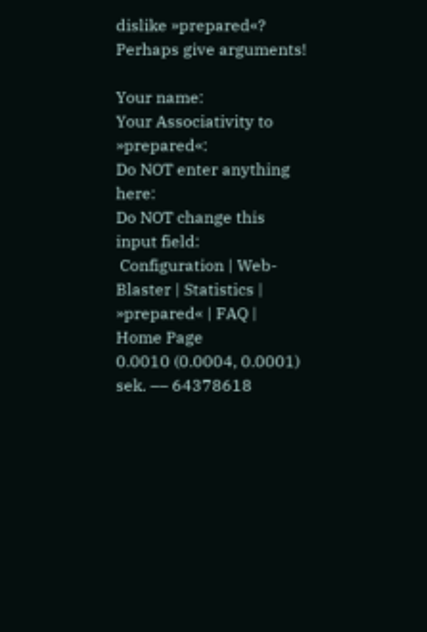dislike »prepared«? Perhaps give arguments!

Your name:
Your Associativity to »prepared«:
Do NOT enter anything here:
Do NOT change this input field:
 Configuration | Web-Blaster | Statistics | »prepared« | FAQ | Home Page
0.0010 (0.0004, 0.0001) sek. –– 64378618